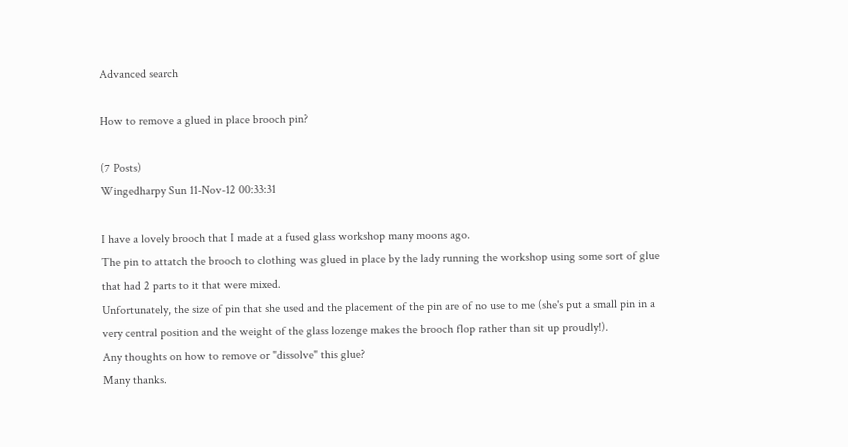Advanced search

How to remove a glued in place brooch pin?

(7 Posts)
Wingedharpy Sun 11-Nov-12 00:33:31

I have a lovely brooch that I made at a fused glass workshop many moons ago.
The pin to attatch the brooch to clothing was glued in place by the lady running the workshop using some sort of glue that had 2 parts to it that were mixed.
Unfortunately, the size of pin that she used and the placement of the pin are of no use to me (she's put a small pin in a very central position and the weight of the glass lozenge makes the brooch flop rather than sit up proudly!).
Any thoughts on how to remove or "dissolve" this glue?
Many thanks.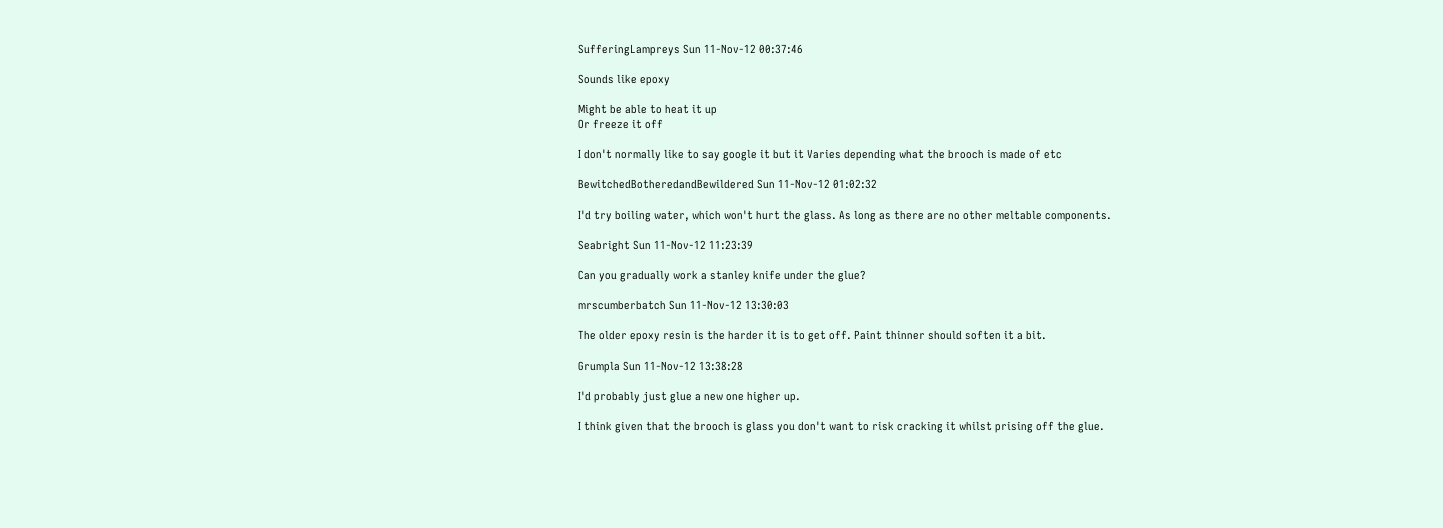SufferingLampreys Sun 11-Nov-12 00:37:46

Sounds like epoxy

Might be able to heat it up
Or freeze it off

I don't normally like to say google it but it Varies depending what the brooch is made of etc

BewitchedBotheredandBewildered Sun 11-Nov-12 01:02:32

I'd try boiling water, which won't hurt the glass. As long as there are no other meltable components.

Seabright Sun 11-Nov-12 11:23:39

Can you gradually work a stanley knife under the glue?

mrscumberbatch Sun 11-Nov-12 13:30:03

The older epoxy resin is the harder it is to get off. Paint thinner should soften it a bit.

Grumpla Sun 11-Nov-12 13:38:28

I'd probably just glue a new one higher up.

I think given that the brooch is glass you don't want to risk cracking it whilst prising off the glue.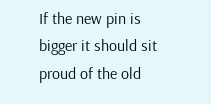If the new pin is bigger it should sit proud of the old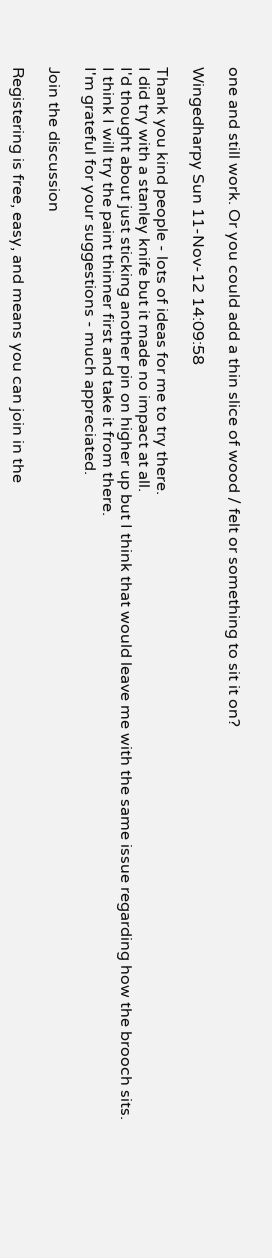one and still work. Or you could add a thin slice of wood / felt or something to sit it on?

Wingedharpy Sun 11-Nov-12 14:09:58

Thank you kind people - lots of ideas for me to try there.
I did try with a stanley knife but it made no impact at all.
I'd thought about just sticking another pin on higher up but I think that would leave me with the same issue regarding how the brooch sits.
I think I will try the paint thinner first and take it from there.
I'm grateful for your suggestions - much appreciated.

Join the discussion

Registering is free, easy, and means you can join in the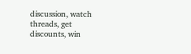discussion, watch threads, get discounts, win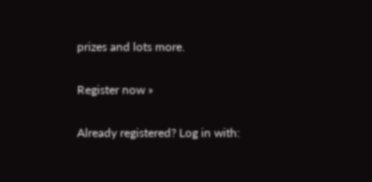prizes and lots more.

Register now »

Already registered? Log in with: